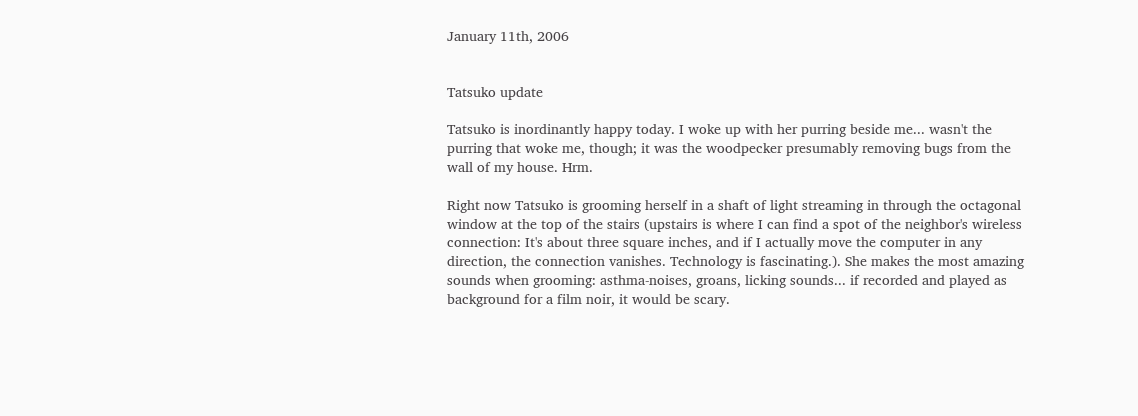January 11th, 2006


Tatsuko update

Tatsuko is inordinantly happy today. I woke up with her purring beside me... wasn't the purring that woke me, though; it was the woodpecker presumably removing bugs from the wall of my house. Hrm.

Right now Tatsuko is grooming herself in a shaft of light streaming in through the octagonal window at the top of the stairs (upstairs is where I can find a spot of the neighbor's wireless connection: It's about three square inches, and if I actually move the computer in any direction, the connection vanishes. Technology is fascinating.). She makes the most amazing sounds when grooming: asthma-noises, groans, licking sounds... if recorded and played as background for a film noir, it would be scary.